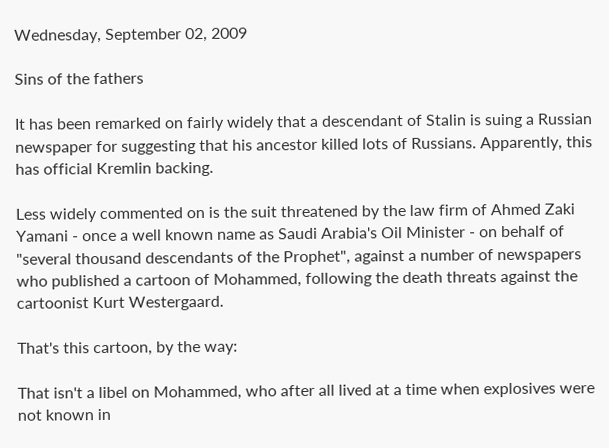Wednesday, September 02, 2009

Sins of the fathers

It has been remarked on fairly widely that a descendant of Stalin is suing a Russian newspaper for suggesting that his ancestor killed lots of Russians. Apparently, this has official Kremlin backing.

Less widely commented on is the suit threatened by the law firm of Ahmed Zaki Yamani - once a well known name as Saudi Arabia's Oil Minister - on behalf of "several thousand descendants of the Prophet", against a number of newspapers who published a cartoon of Mohammed, following the death threats against the cartoonist Kurt Westergaard.

That's this cartoon, by the way:

That isn't a libel on Mohammed, who after all lived at a time when explosives were not known in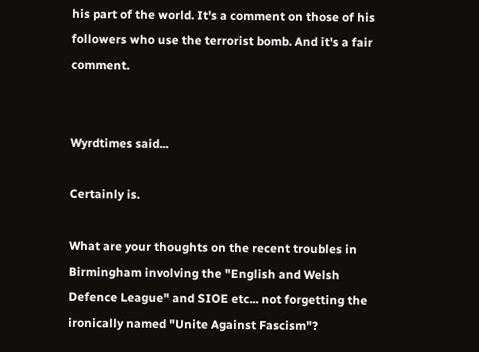his part of the world. It's a comment on those of his followers who use the terrorist bomb. And it's a fair comment.


Wyrdtimes said...

Certainly is.

What are your thoughts on the recent troubles in Birmingham involving the "English and Welsh Defence League" and SIOE etc... not forgetting the ironically named "Unite Against Fascism"?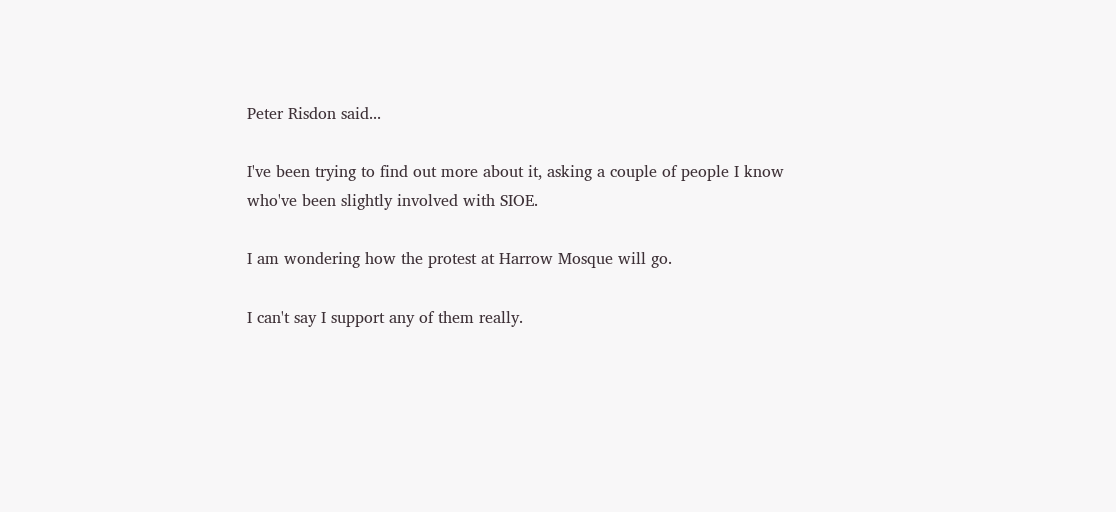Peter Risdon said...

I've been trying to find out more about it, asking a couple of people I know who've been slightly involved with SIOE.

I am wondering how the protest at Harrow Mosque will go.

I can't say I support any of them really.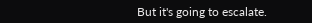But it's going to escalate.